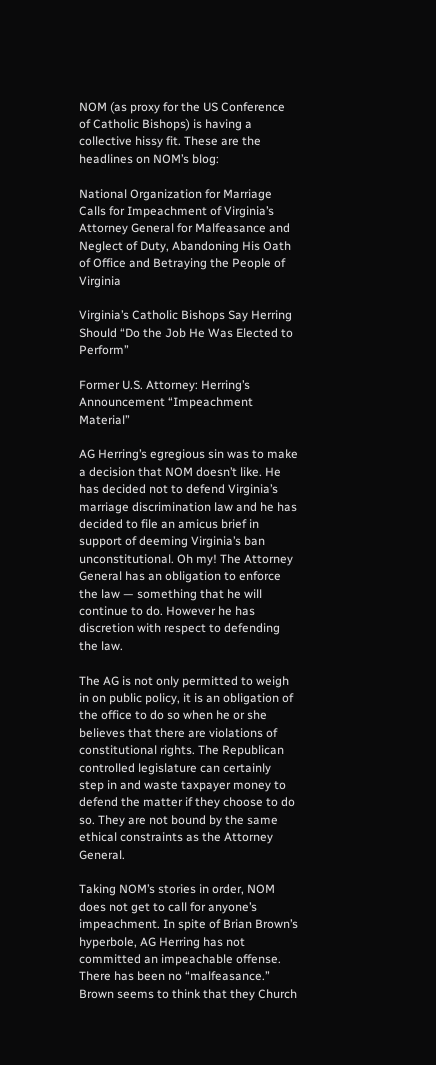NOM (as proxy for the US Conference of Catholic Bishops) is having a collective hissy fit. These are the headlines on NOM’s blog:

National Organization for Marriage Calls for Impeachment of Virginia’s Attorney General for Malfeasance and Neglect of Duty, Abandoning His Oath of Office and Betraying the People of Virginia

Virginia’s Catholic Bishops Say Herring Should “Do the Job He Was Elected to Perform”

Former U.S. Attorney: Herring’s Announcement “Impeachment Material”

AG Herring’s egregious sin was to make a decision that NOM doesn’t like. He has decided not to defend Virginia’s marriage discrimination law and he has decided to file an amicus brief in support of deeming Virginia’s ban unconstitutional. Oh my! The Attorney General has an obligation to enforce the law — something that he will continue to do. However he has discretion with respect to defending the law.

The AG is not only permitted to weigh in on public policy, it is an obligation of the office to do so when he or she believes that there are violations of constitutional rights. The Republican controlled legislature can certainly step in and waste taxpayer money to defend the matter if they choose to do so. They are not bound by the same ethical constraints as the Attorney General.

Taking NOM’s stories in order, NOM does not get to call for anyone’s impeachment. In spite of Brian Brown’s hyperbole, AG Herring has not committed an impeachable offense. There has been no “malfeasance.” Brown seems to think that they Church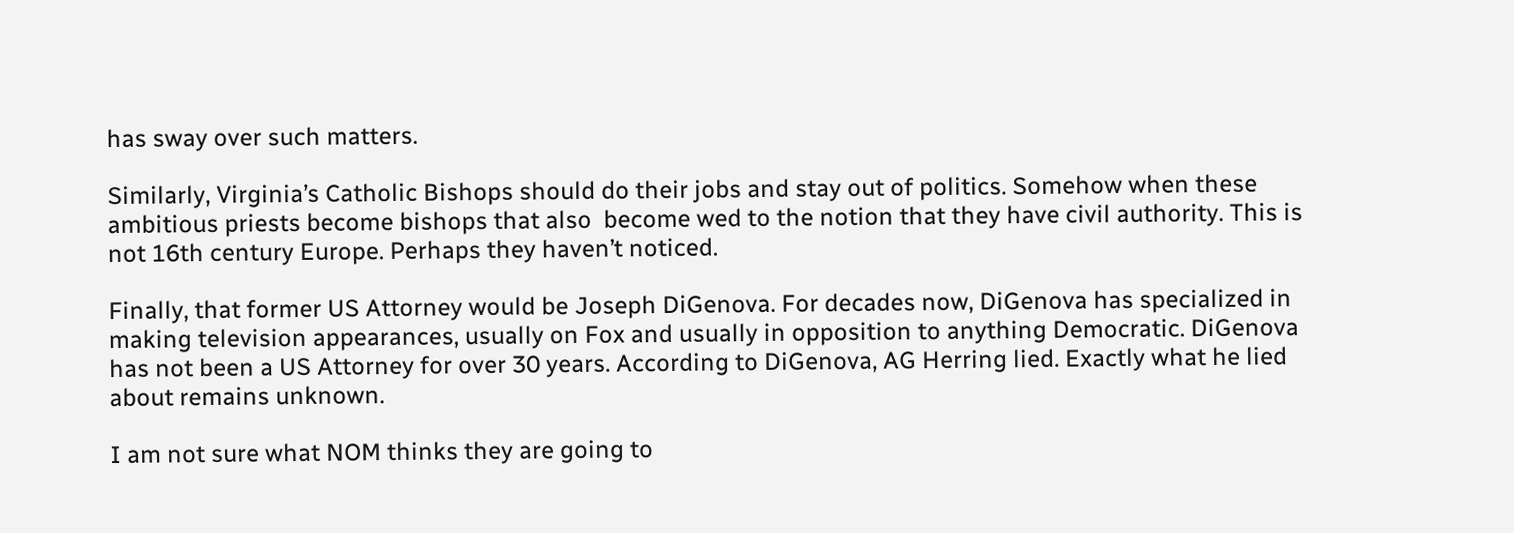has sway over such matters.

Similarly, Virginia’s Catholic Bishops should do their jobs and stay out of politics. Somehow when these ambitious priests become bishops that also  become wed to the notion that they have civil authority. This is not 16th century Europe. Perhaps they haven’t noticed.

Finally, that former US Attorney would be Joseph DiGenova. For decades now, DiGenova has specialized in making television appearances, usually on Fox and usually in opposition to anything Democratic. DiGenova has not been a US Attorney for over 30 years. According to DiGenova, AG Herring lied. Exactly what he lied about remains unknown.

I am not sure what NOM thinks they are going to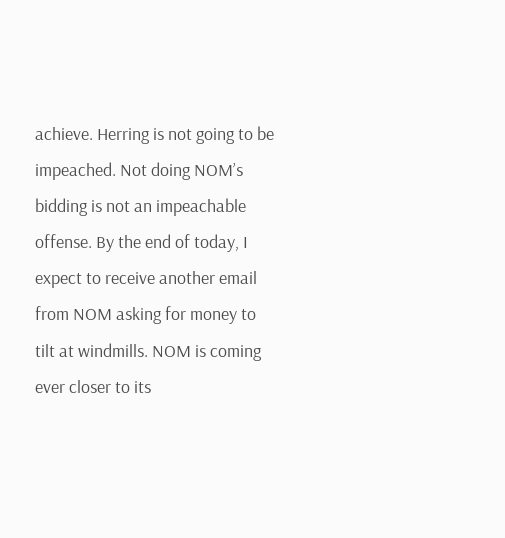achieve. Herring is not going to be impeached. Not doing NOM’s bidding is not an impeachable offense. By the end of today, I expect to receive another email from NOM asking for money to tilt at windmills. NOM is coming ever closer to its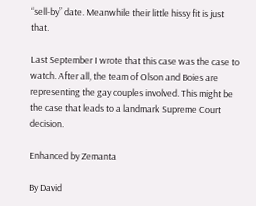“sell-by” date. Meanwhile their little hissy fit is just that.

Last September I wrote that this case was the case to watch. After all, the team of Olson and Boies are representing the gay couples involved. This might be the case that leads to a landmark Supreme Court decision.

Enhanced by Zemanta

By David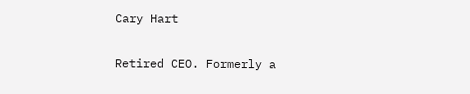Cary Hart

Retired CEO. Formerly a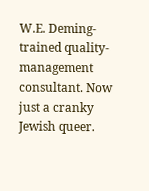W.E. Deming-trained quality-management consultant. Now just a cranky Jewish queer.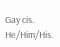Gay cis. He/Him/His.